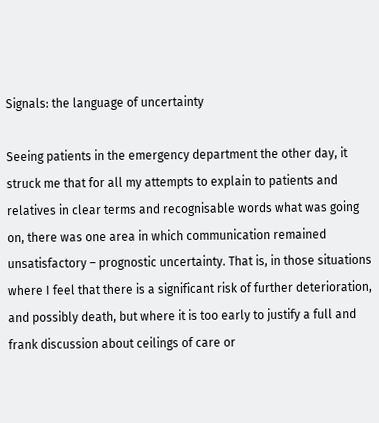Signals: the language of uncertainty

Seeing patients in the emergency department the other day, it struck me that for all my attempts to explain to patients and relatives in clear terms and recognisable words what was going on, there was one area in which communication remained unsatisfactory – prognostic uncertainty. That is, in those situations where I feel that there is a significant risk of further deterioration, and possibly death, but where it is too early to justify a full and frank discussion about ceilings of care or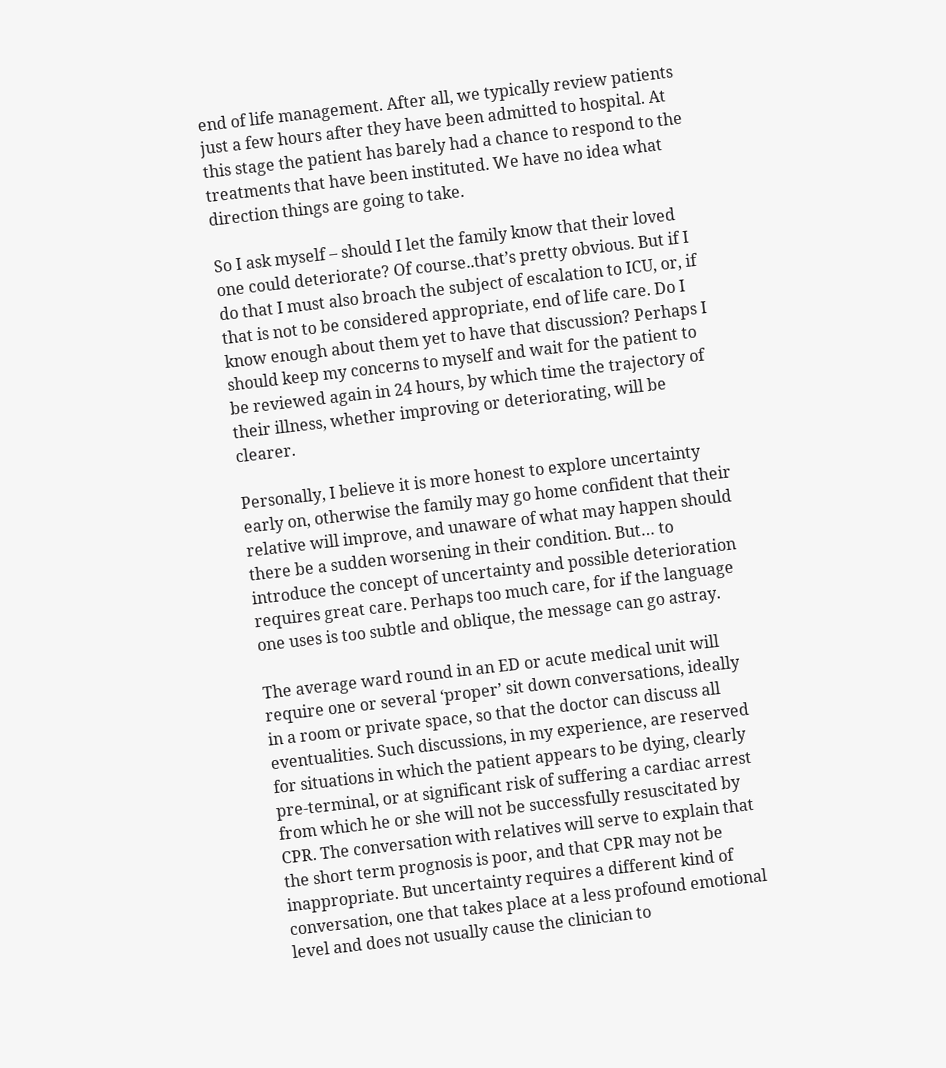end of life management. After all, we typically review patients just a few hours after they have been admitted to hospital. At this stage the patient has barely had a chance to respond to the treatments that have been instituted. We have no idea what direction things are going to take.

So I ask myself – should I let the family know that their loved one could deteriorate? Of course..that’s pretty obvious. But if I do that I must also broach the subject of escalation to ICU, or, if that is not to be considered appropriate, end of life care. Do I know enough about them yet to have that discussion? Perhaps I should keep my concerns to myself and wait for the patient to be reviewed again in 24 hours, by which time the trajectory of their illness, whether improving or deteriorating, will be clearer.

Personally, I believe it is more honest to explore uncertainty early on, otherwise the family may go home confident that their relative will improve, and unaware of what may happen should there be a sudden worsening in their condition. But… to introduce the concept of uncertainty and possible deterioration requires great care. Perhaps too much care, for if the language one uses is too subtle and oblique, the message can go astray.

The average ward round in an ED or acute medical unit will require one or several ‘proper’ sit down conversations, ideally in a room or private space, so that the doctor can discuss all eventualities. Such discussions, in my experience, are reserved for situations in which the patient appears to be dying, clearly pre-terminal, or at significant risk of suffering a cardiac arrest from which he or she will not be successfully resuscitated by CPR. The conversation with relatives will serve to explain that the short term prognosis is poor, and that CPR may not be inappropriate. But uncertainty requires a different kind of conversation, one that takes place at a less profound emotional level and does not usually cause the clinician to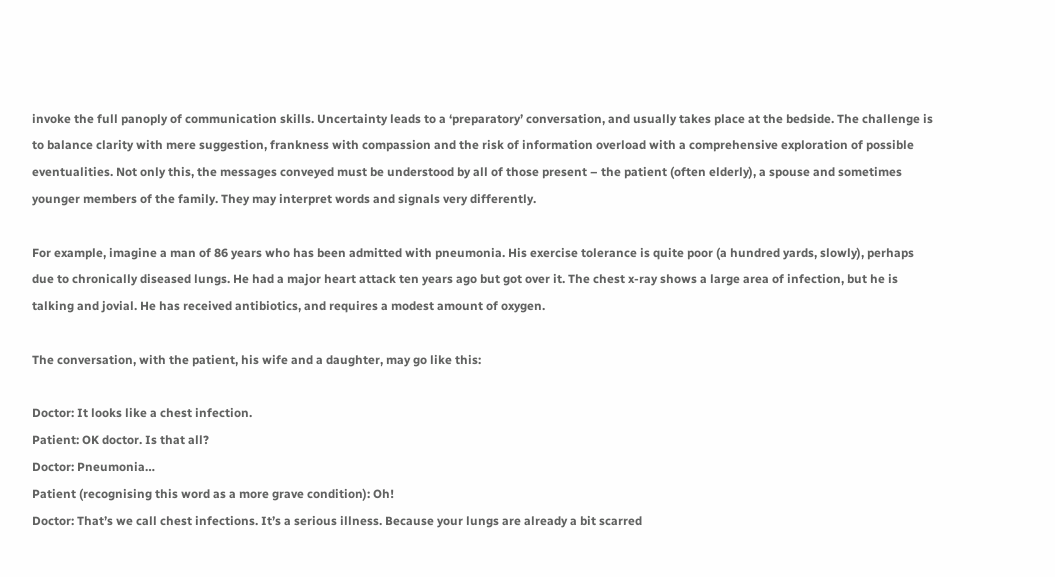invoke the full panoply of communication skills. Uncertainty leads to a ‘preparatory’ conversation, and usually takes place at the bedside. The challenge is to balance clarity with mere suggestion, frankness with compassion and the risk of information overload with a comprehensive exploration of possible eventualities. Not only this, the messages conveyed must be understood by all of those present – the patient (often elderly), a spouse and sometimes younger members of the family. They may interpret words and signals very differently.

For example, imagine a man of 86 years who has been admitted with pneumonia. His exercise tolerance is quite poor (a hundred yards, slowly), perhaps due to chronically diseased lungs. He had a major heart attack ten years ago but got over it. The chest x-ray shows a large area of infection, but he is talking and jovial. He has received antibiotics, and requires a modest amount of oxygen.

The conversation, with the patient, his wife and a daughter, may go like this:

Doctor: It looks like a chest infection.
Patient: OK doctor. Is that all?
Doctor: Pneumonia…
Patient (recognising this word as a more grave condition): Oh!
Doctor: That’s we call chest infections. It’s a serious illness. Because your lungs are already a bit scarred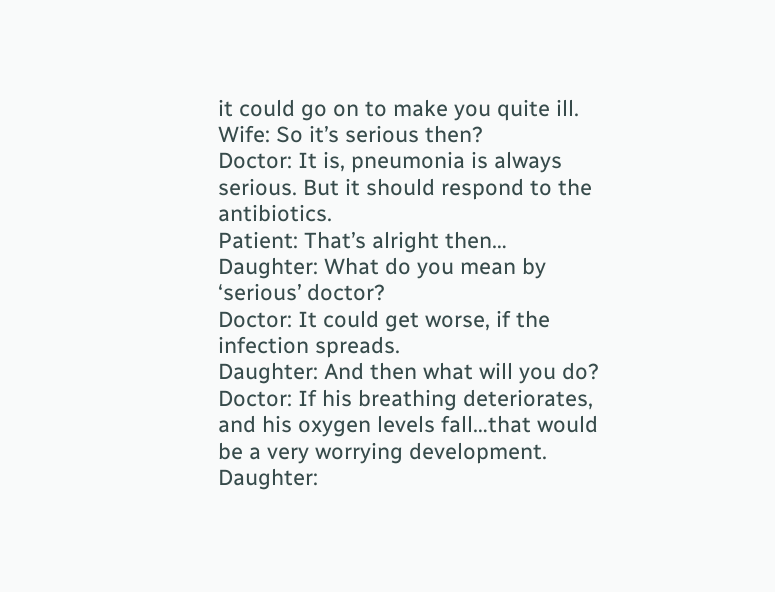it could go on to make you quite ill.
Wife: So it’s serious then?
Doctor: It is, pneumonia is always serious. But it should respond to the antibiotics.
Patient: That’s alright then…
Daughter: What do you mean by ‘serious’ doctor?
Doctor: It could get worse, if the infection spreads.
Daughter: And then what will you do?
Doctor: If his breathing deteriorates, and his oxygen levels fall…that would be a very worrying development.
Daughter: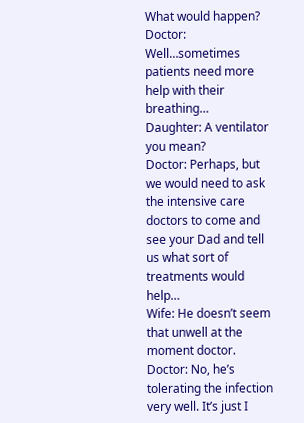What would happen?
Doctor: Well…sometimes patients need more help with their breathing…
Daughter: A ventilator you mean?
Doctor: Perhaps, but we would need to ask the intensive care doctors to come and see your Dad and tell us what sort of treatments would help…
Wife: He doesn’t seem that unwell at the moment doctor.
Doctor: No, he’s tolerating the infection very well. It’s just I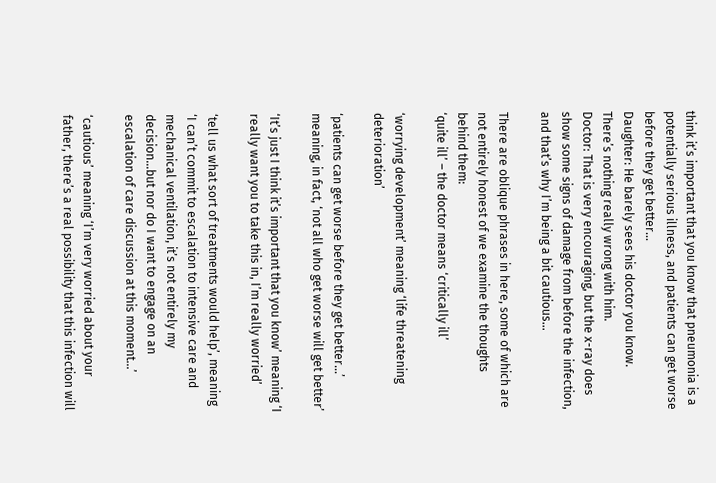think it’s important that you know that pneumonia is a potentially serious illness, and patients can get worse before they get better…
Daughter: He barely sees his doctor you know. There’s nothing really wrong with him.
Doctor: That is very encouraging, but the x-ray does show some signs of damage from before the infection, and that’s why I’m being a bit cautious…

There are oblique phrases in here, some of which are not entirely honest of we examine the thoughts behind them:
‘quite ill’ – the doctor means ‘critically ill’

‘worrying development’ meaning ‘life threatening deterioration’

‘patients can get worse before they get better…’ meaning, in fact, ‘not all who get worse will get better’

‘It’s just I think it’s important that you know’ meaning ‘I really want you to take this in, I’m really worried’

‘tell us what sort of treatments would help’, meaning ‘I can’t commit to escalation to intensive care and mechanical ventilation, it’s not entirely my decision…but nor do I want to engage on an escalation of care discussion at this moment…’

‘cautious’ meaning ‘I’m very worried about your father, there’s a real possibility that this infection will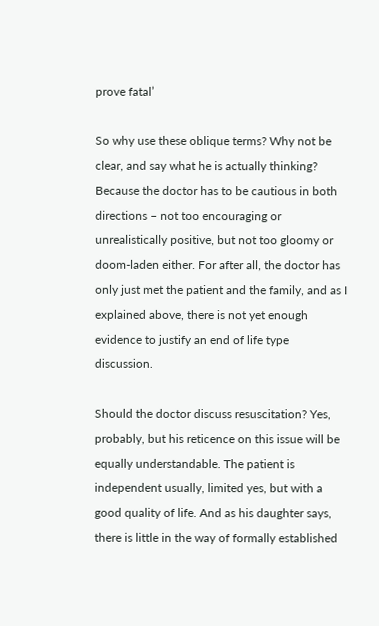prove fatal’

So why use these oblique terms? Why not be clear, and say what he is actually thinking? Because the doctor has to be cautious in both directions – not too encouraging or unrealistically positive, but not too gloomy or doom-laden either. For after all, the doctor has only just met the patient and the family, and as I explained above, there is not yet enough evidence to justify an end of life type discussion.

Should the doctor discuss resuscitation? Yes, probably, but his reticence on this issue will be equally understandable. The patient is independent usually, limited yes, but with a good quality of life. And as his daughter says, there is little in the way of formally established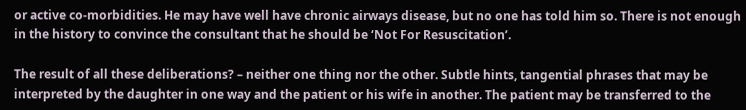or active co-morbidities. He may have well have chronic airways disease, but no one has told him so. There is not enough in the history to convince the consultant that he should be ‘Not For Resuscitation’.

The result of all these deliberations? – neither one thing nor the other. Subtle hints, tangential phrases that may be interpreted by the daughter in one way and the patient or his wife in another. The patient may be transferred to the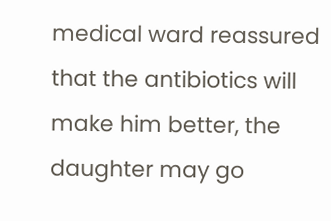medical ward reassured that the antibiotics will make him better, the daughter may go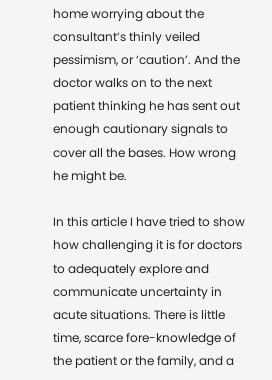home worrying about the consultant’s thinly veiled pessimism, or ‘caution’. And the doctor walks on to the next patient thinking he has sent out enough cautionary signals to cover all the bases. How wrong he might be.

In this article I have tried to show how challenging it is for doctors to adequately explore and communicate uncertainty in acute situations. There is little time, scarce fore-knowledge of the patient or the family, and a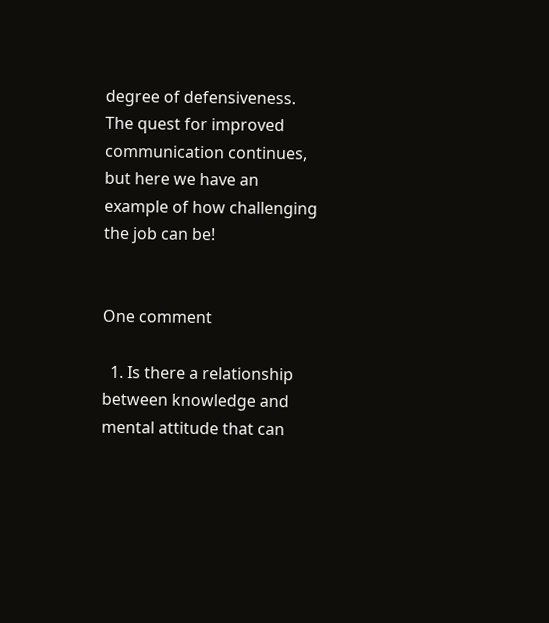degree of defensiveness. The quest for improved communication continues, but here we have an example of how challenging the job can be!


One comment

  1. Is there a relationship between knowledge and mental attitude that can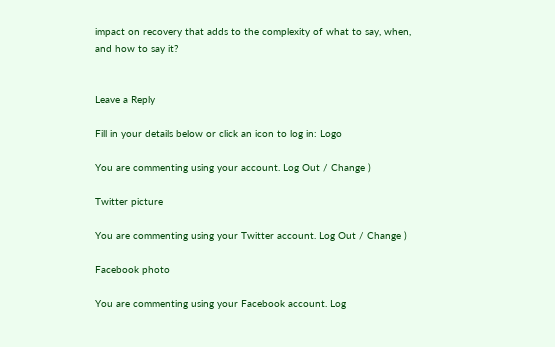impact on recovery that adds to the complexity of what to say, when, and how to say it?


Leave a Reply

Fill in your details below or click an icon to log in: Logo

You are commenting using your account. Log Out / Change )

Twitter picture

You are commenting using your Twitter account. Log Out / Change )

Facebook photo

You are commenting using your Facebook account. Log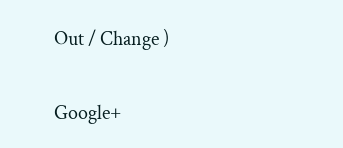Out / Change )

Google+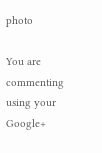photo

You are commenting using your Google+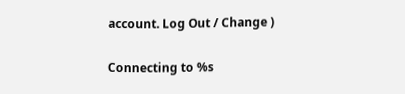account. Log Out / Change )

Connecting to %s